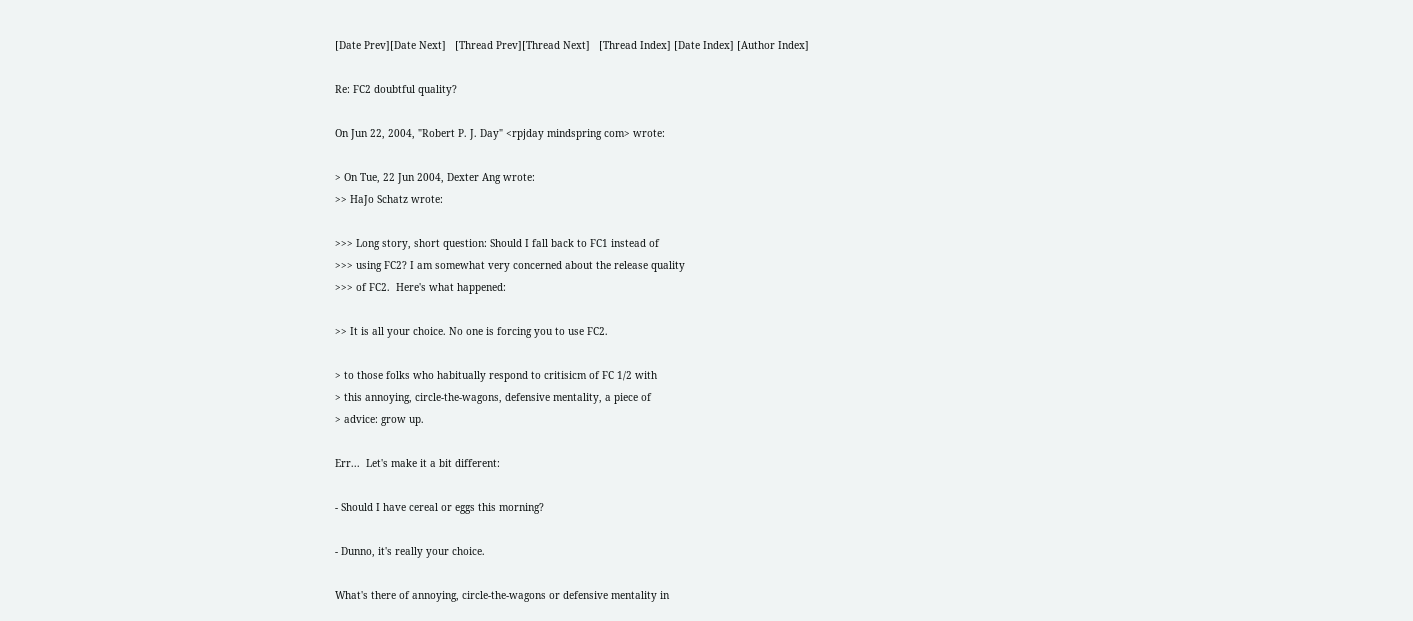[Date Prev][Date Next]   [Thread Prev][Thread Next]   [Thread Index] [Date Index] [Author Index]

Re: FC2 doubtful quality?

On Jun 22, 2004, "Robert P. J. Day" <rpjday mindspring com> wrote:

> On Tue, 22 Jun 2004, Dexter Ang wrote:
>> HaJo Schatz wrote:

>>> Long story, short question: Should I fall back to FC1 instead of
>>> using FC2? I am somewhat very concerned about the release quality
>>> of FC2.  Here's what happened:

>> It is all your choice. No one is forcing you to use FC2.

> to those folks who habitually respond to critisicm of FC 1/2 with
> this annoying, circle-the-wagons, defensive mentality, a piece of
> advice: grow up.

Err...  Let's make it a bit different:

- Should I have cereal or eggs this morning?

- Dunno, it's really your choice.

What's there of annoying, circle-the-wagons or defensive mentality in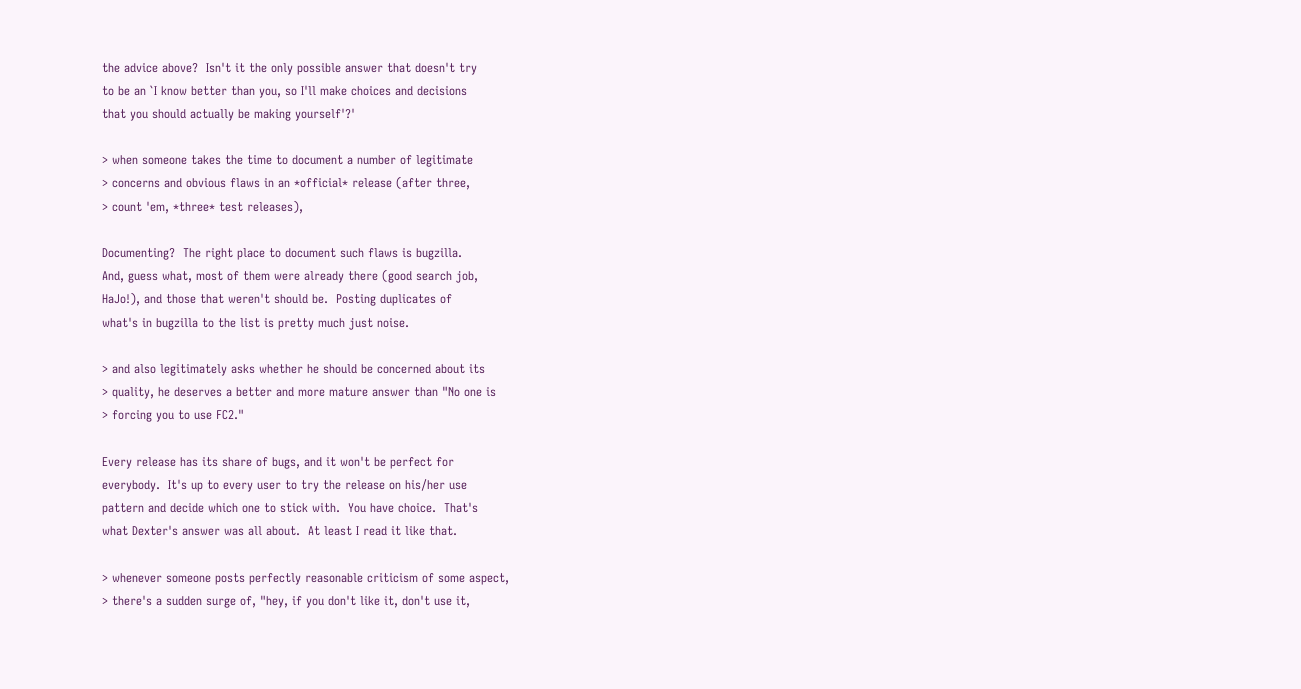the advice above?  Isn't it the only possible answer that doesn't try
to be an `I know better than you, so I'll make choices and decisions
that you should actually be making yourself'?'

> when someone takes the time to document a number of legitimate
> concerns and obvious flaws in an *official* release (after three,
> count 'em, *three* test releases),

Documenting?  The right place to document such flaws is bugzilla.
And, guess what, most of them were already there (good search job,
HaJo!), and those that weren't should be.  Posting duplicates of
what's in bugzilla to the list is pretty much just noise.

> and also legitimately asks whether he should be concerned about its
> quality, he deserves a better and more mature answer than "No one is
> forcing you to use FC2."

Every release has its share of bugs, and it won't be perfect for
everybody.  It's up to every user to try the release on his/her use
pattern and decide which one to stick with.  You have choice.  That's
what Dexter's answer was all about.  At least I read it like that.

> whenever someone posts perfectly reasonable criticism of some aspect,
> there's a sudden surge of, "hey, if you don't like it, don't use it,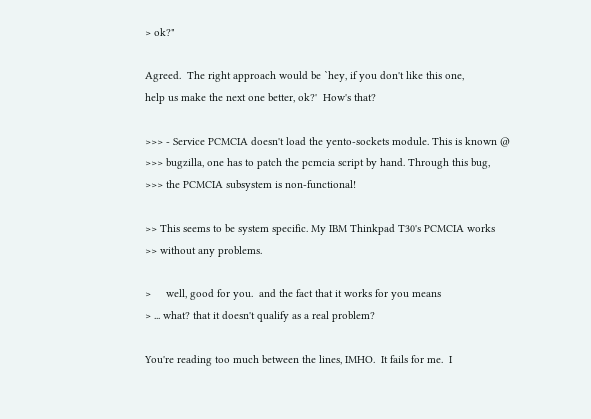> ok?"

Agreed.  The right approach would be `hey, if you don't like this one,
help us make the next one better, ok?'  How's that?

>>> - Service PCMCIA doesn't load the yento-sockets module. This is known @
>>> bugzilla, one has to patch the pcmcia script by hand. Through this bug,
>>> the PCMCIA subsystem is non-functional!

>> This seems to be system specific. My IBM Thinkpad T30's PCMCIA works
>> without any problems.

>     well, good for you.  and the fact that it works for you means
> ... what? that it doesn't qualify as a real problem?

You're reading too much between the lines, IMHO.  It fails for me.  I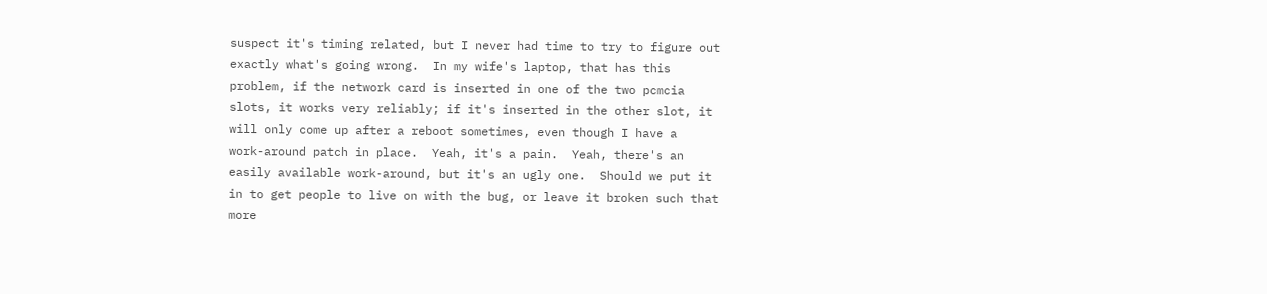suspect it's timing related, but I never had time to try to figure out
exactly what's going wrong.  In my wife's laptop, that has this
problem, if the network card is inserted in one of the two pcmcia
slots, it works very reliably; if it's inserted in the other slot, it
will only come up after a reboot sometimes, even though I have a
work-around patch in place.  Yeah, it's a pain.  Yeah, there's an
easily available work-around, but it's an ugly one.  Should we put it
in to get people to live on with the bug, or leave it broken such that
more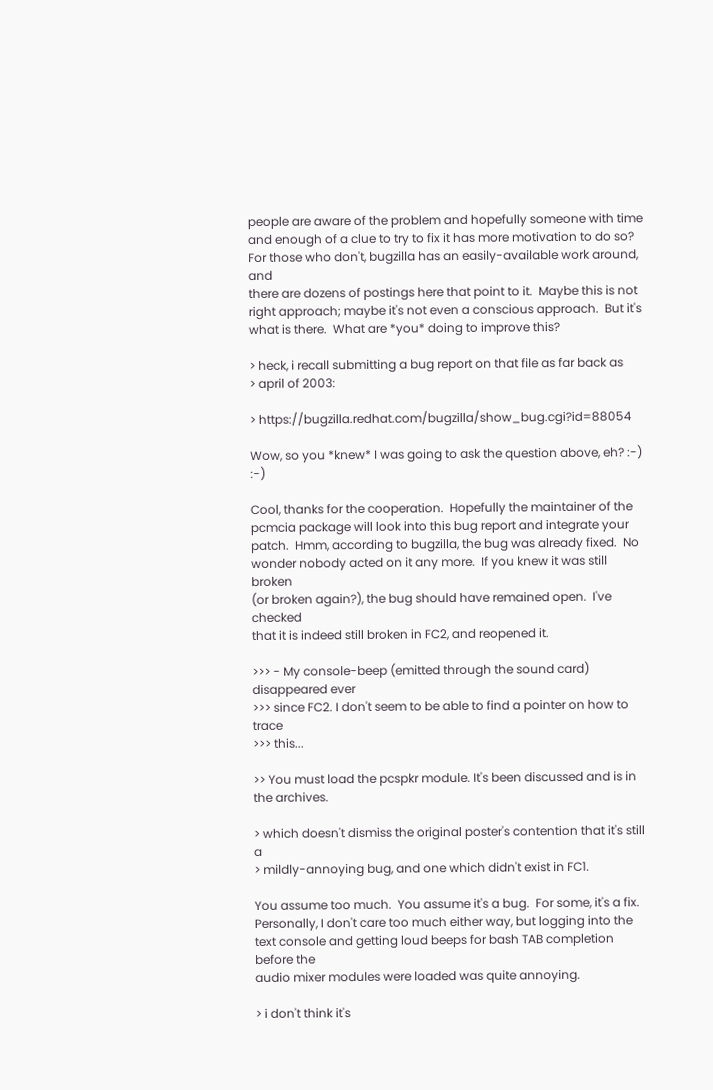people are aware of the problem and hopefully someone with time
and enough of a clue to try to fix it has more motivation to do so?
For those who don't, bugzilla has an easily-available work around, and
there are dozens of postings here that point to it.  Maybe this is not
right approach; maybe it's not even a conscious approach.  But it's
what is there.  What are *you* doing to improve this?

> heck, i recall submitting a bug report on that file as far back as
> april of 2003:

> https://bugzilla.redhat.com/bugzilla/show_bug.cgi?id=88054

Wow, so you *knew* I was going to ask the question above, eh? :-) :-)

Cool, thanks for the cooperation.  Hopefully the maintainer of the
pcmcia package will look into this bug report and integrate your
patch.  Hmm, according to bugzilla, the bug was already fixed.  No
wonder nobody acted on it any more.  If you knew it was still broken
(or broken again?), the bug should have remained open.  I've checked
that it is indeed still broken in FC2, and reopened it.

>>> - My console-beep (emitted through the sound card) disappeared ever
>>> since FC2. I don't seem to be able to find a pointer on how to trace
>>> this...

>> You must load the pcspkr module. It's been discussed and is in the archives.

> which doesn't dismiss the original poster's contention that it's still a
> mildly-annoying bug, and one which didn't exist in FC1.

You assume too much.  You assume it's a bug.  For some, it's a fix.
Personally, I don't care too much either way, but logging into the
text console and getting loud beeps for bash TAB completion before the
audio mixer modules were loaded was quite annoying.

> i don't think it's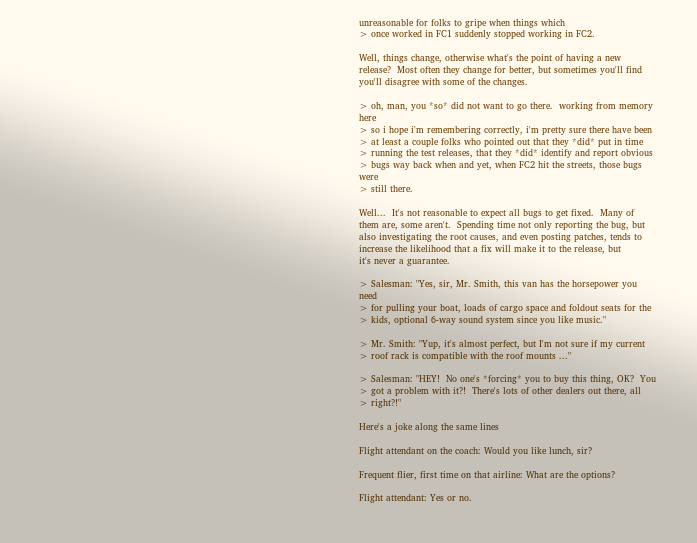unreasonable for folks to gripe when things which
> once worked in FC1 suddenly stopped working in FC2.

Well, things change, otherwise what's the point of having a new
release?  Most often they change for better, but sometimes you'll find
you'll disagree with some of the changes.

> oh, man, you *so* did not want to go there.  working from memory here
> so i hope i'm remembering correctly, i'm pretty sure there have been
> at least a couple folks who pointed out that they *did* put in time
> running the test releases, that they *did* identify and report obvious
> bugs way back when and yet, when FC2 hit the streets, those bugs were
> still there.

Well...  It's not reasonable to expect all bugs to get fixed.  Many of
them are, some aren't.  Spending time not only reporting the bug, but
also investigating the root causes, and even posting patches, tends to
increase the likelihood that a fix will make it to the release, but
it's never a guarantee.

> Salesman: "Yes, sir, Mr. Smith, this van has the horsepower you need
> for pulling your boat, loads of cargo space and foldout seats for the
> kids, optional 6-way sound system since you like music."

> Mr. Smith: "Yup, it's almost perfect, but I'm not sure if my current
> roof rack is compatible with the roof mounts ..."

> Salesman: "HEY!  No one's *forcing* you to buy this thing, OK?  You
> got a problem with it?!  There's lots of other dealers out there, all
> right?!"

Here's a joke along the same lines

Flight attendant on the coach: Would you like lunch, sir?

Frequent flier, first time on that airline: What are the options?

Flight attendant: Yes or no.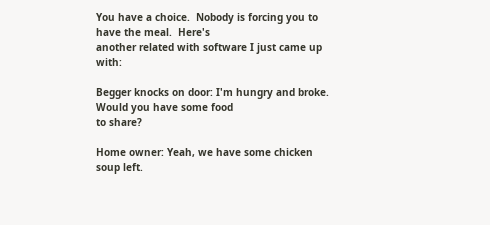You have a choice.  Nobody is forcing you to have the meal.  Here's
another related with software I just came up with:

Begger knocks on door: I'm hungry and broke.  Would you have some food
to share?

Home owner: Yeah, we have some chicken soup left.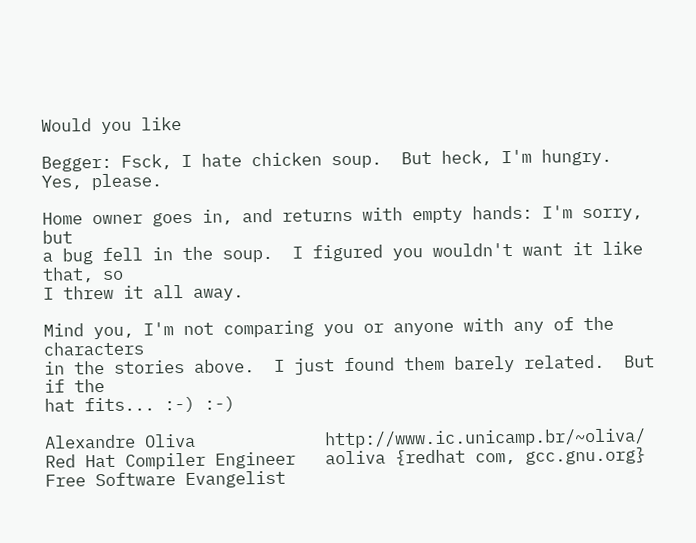Would you like

Begger: Fsck, I hate chicken soup.  But heck, I'm hungry.  Yes, please.

Home owner goes in, and returns with empty hands: I'm sorry, but
a bug fell in the soup.  I figured you wouldn't want it like that, so
I threw it all away.

Mind you, I'm not comparing you or anyone with any of the characters
in the stories above.  I just found them barely related.  But if the
hat fits... :-) :-)

Alexandre Oliva             http://www.ic.unicamp.br/~oliva/
Red Hat Compiler Engineer   aoliva {redhat com, gcc.gnu.org}
Free Software Evangelist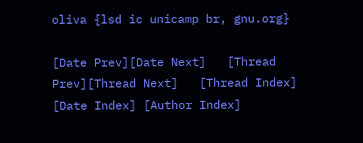oliva {lsd ic unicamp br, gnu.org}

[Date Prev][Date Next]   [Thread Prev][Thread Next]   [Thread Index] [Date Index] [Author Index]